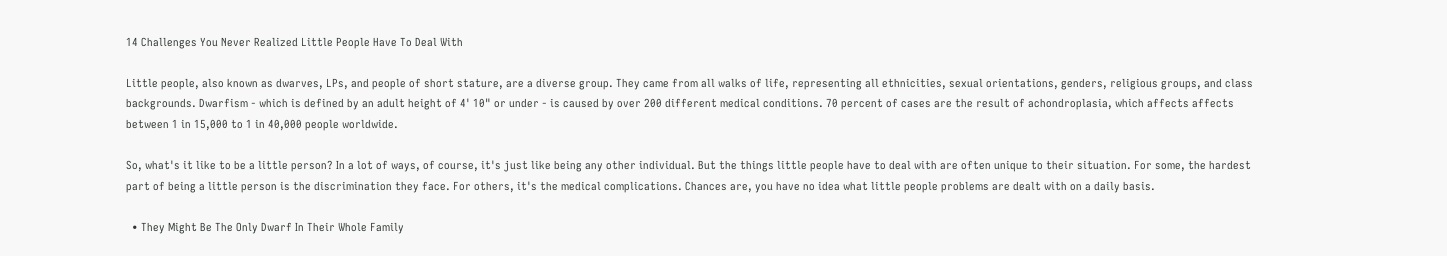14 Challenges You Never Realized Little People Have To Deal With

Little people, also known as dwarves, LPs, and people of short stature, are a diverse group. They came from all walks of life, representing all ethnicities, sexual orientations, genders, religious groups, and class backgrounds. Dwarfism - which is defined by an adult height of 4' 10" or under - is caused by over 200 different medical conditions. 70 percent of cases are the result of achondroplasia, which affects affects between 1 in 15,000 to 1 in 40,000 people worldwide.

So, what's it like to be a little person? In a lot of ways, of course, it's just like being any other individual. But the things little people have to deal with are often unique to their situation. For some, the hardest part of being a little person is the discrimination they face. For others, it's the medical complications. Chances are, you have no idea what little people problems are dealt with on a daily basis.

  • They Might Be The Only Dwarf In Their Whole Family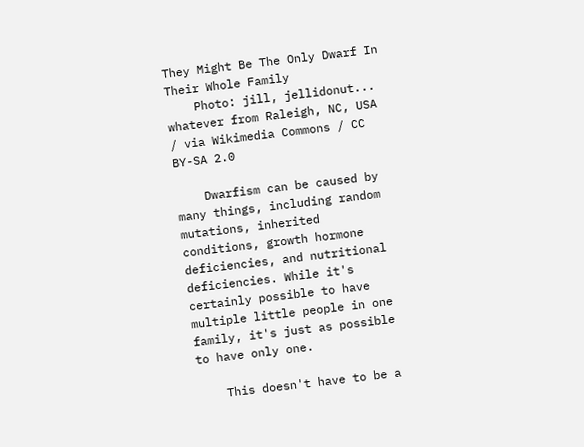They Might Be The Only Dwarf In Their Whole Family
    Photo: jill, jellidonut... whatever from Raleigh, NC, USA / via Wikimedia Commons / CC BY-SA 2.0

    Dwarfism can be caused by many things, including random mutations, inherited conditions, growth hormone deficiencies, and nutritional deficiencies. While it's certainly possible to have multiple little people in one family, it's just as possible to have only one.

    This doesn't have to be a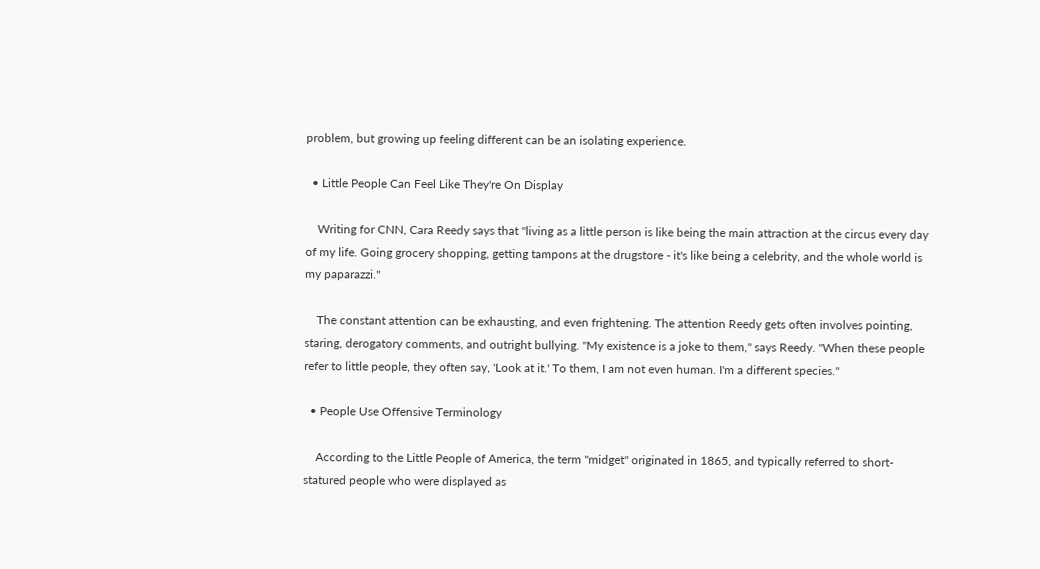problem, but growing up feeling different can be an isolating experience.

  • Little People Can Feel Like They're On Display

    Writing for CNN, Cara Reedy says that "living as a little person is like being the main attraction at the circus every day of my life. Going grocery shopping, getting tampons at the drugstore - it's like being a celebrity, and the whole world is my paparazzi."

    The constant attention can be exhausting, and even frightening. The attention Reedy gets often involves pointing, staring, derogatory comments, and outright bullying. "My existence is a joke to them," says Reedy. "When these people refer to little people, they often say, 'Look at it.' To them, I am not even human. I'm a different species."

  • People Use Offensive Terminology

    According to the Little People of America, the term "midget" originated in 1865, and typically referred to short-statured people who were displayed as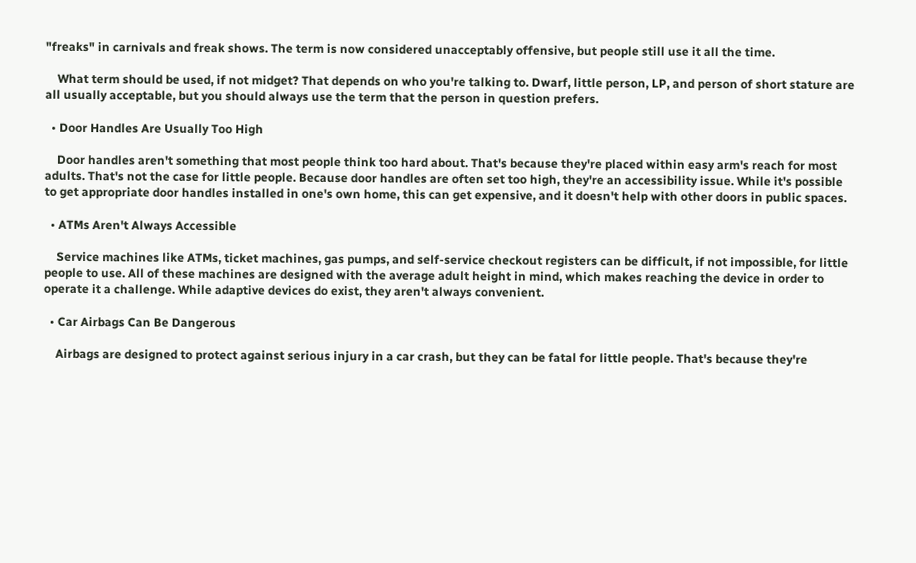"freaks" in carnivals and freak shows. The term is now considered unacceptably offensive, but people still use it all the time.

    What term should be used, if not midget? That depends on who you're talking to. Dwarf, little person, LP, and person of short stature are all usually acceptable, but you should always use the term that the person in question prefers.

  • Door Handles Are Usually Too High

    Door handles aren't something that most people think too hard about. That's because they're placed within easy arm's reach for most adults. That's not the case for little people. Because door handles are often set too high, they're an accessibility issue. While it's possible to get appropriate door handles installed in one's own home, this can get expensive, and it doesn't help with other doors in public spaces.

  • ATMs Aren't Always Accessible

    Service machines like ATMs, ticket machines, gas pumps, and self-service checkout registers can be difficult, if not impossible, for little people to use. All of these machines are designed with the average adult height in mind, which makes reaching the device in order to operate it a challenge. While adaptive devices do exist, they aren't always convenient.

  • Car Airbags Can Be Dangerous

    Airbags are designed to protect against serious injury in a car crash, but they can be fatal for little people. That's because they're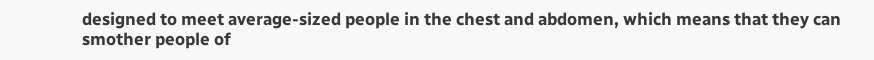designed to meet average-sized people in the chest and abdomen, which means that they can smother people of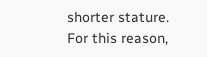shorter stature. For this reason,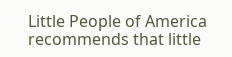Little People of America recommends that little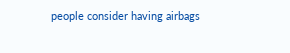people consider having airbags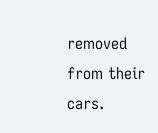removed from their cars.